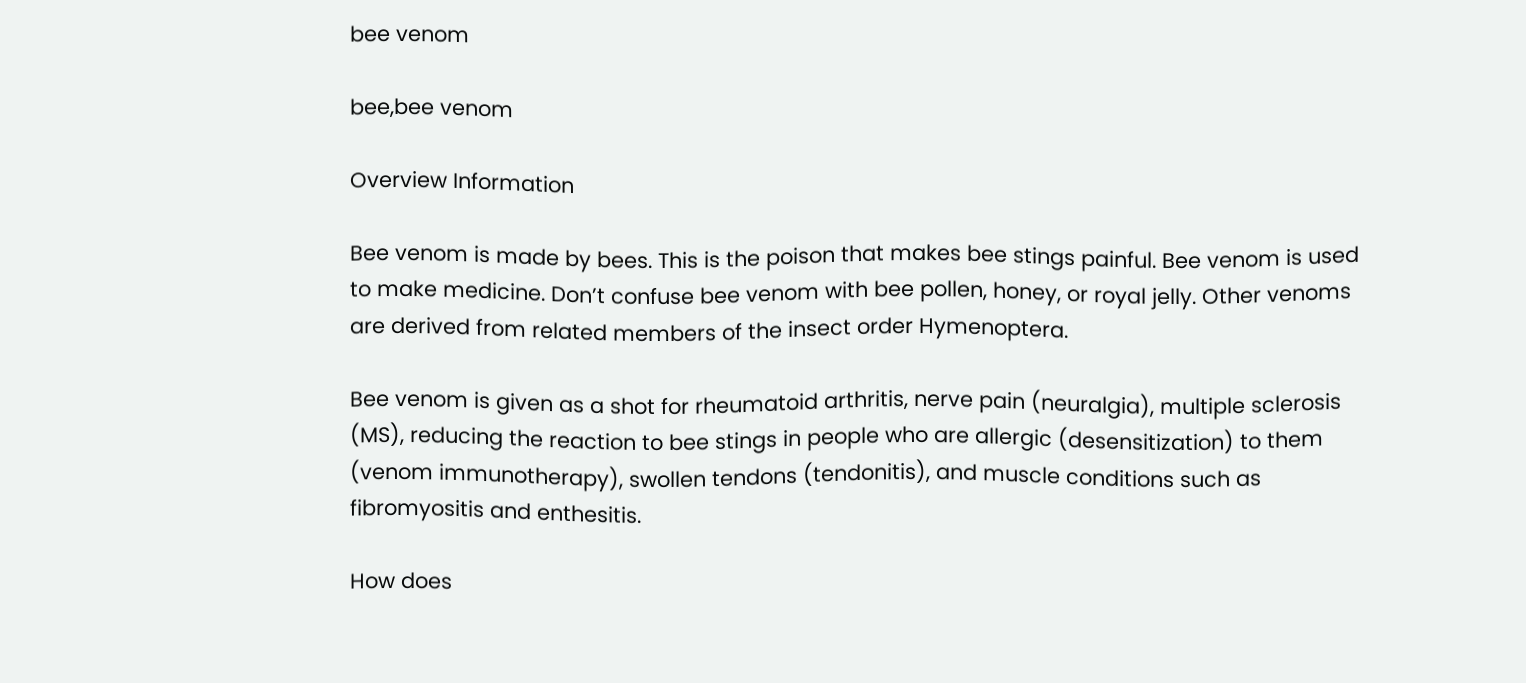bee venom

bee,bee venom

Overview Information

Bee venom is made by bees. This is the poison that makes bee stings painful. Bee venom is used to make medicine. Don’t confuse bee venom with bee pollen, honey, or royal jelly. Other venoms are derived from related members of the insect order Hymenoptera.

Bee venom is given as a shot for rheumatoid arthritis, nerve pain (neuralgia), multiple sclerosis (MS), reducing the reaction to bee stings in people who are allergic (desensitization) to them (venom immunotherapy), swollen tendons (tendonitis), and muscle conditions such as fibromyositis and enthesitis.

How does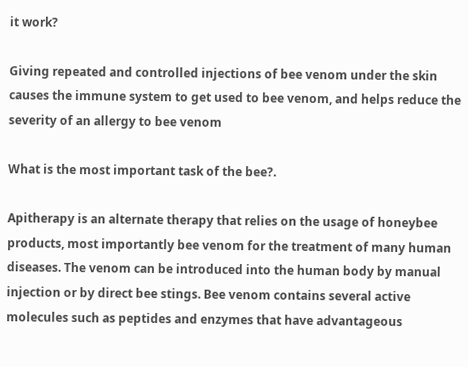it work?

Giving repeated and controlled injections of bee venom under the skin causes the immune system to get used to bee venom, and helps reduce the severity of an allergy to bee venom

What is the most important task of the bee?.

Apitherapy is an alternate therapy that relies on the usage of honeybee products, most importantly bee venom for the treatment of many human diseases. The venom can be introduced into the human body by manual injection or by direct bee stings. Bee venom contains several active molecules such as peptides and enzymes that have advantageous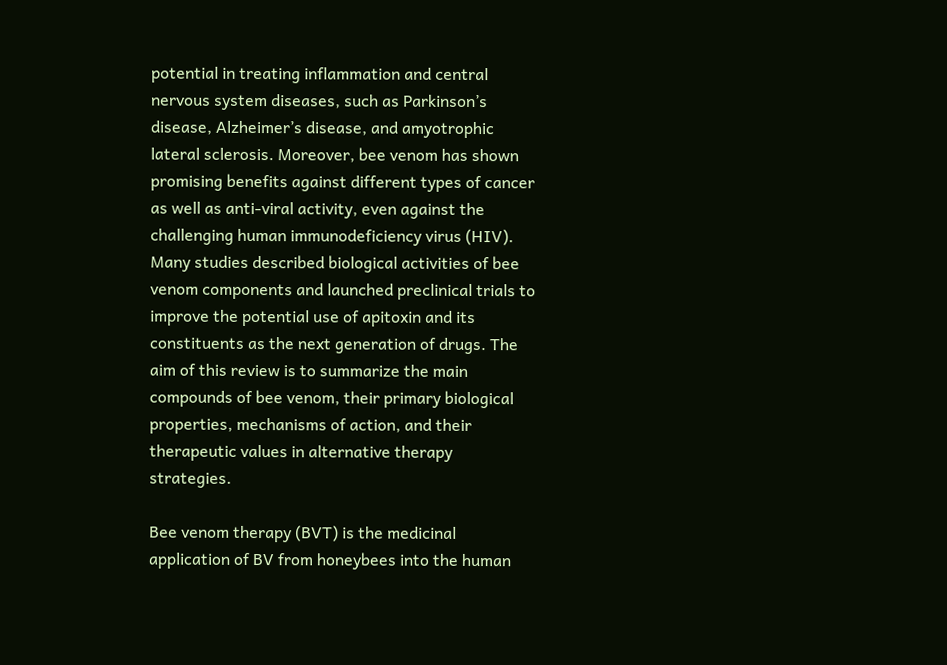potential in treating inflammation and central nervous system diseases, such as Parkinson’s disease, Alzheimer’s disease, and amyotrophic lateral sclerosis. Moreover, bee venom has shown promising benefits against different types of cancer as well as anti-viral activity, even against the challenging human immunodeficiency virus (HIV). Many studies described biological activities of bee venom components and launched preclinical trials to improve the potential use of apitoxin and its constituents as the next generation of drugs. The aim of this review is to summarize the main compounds of bee venom, their primary biological properties, mechanisms of action, and their therapeutic values in alternative therapy strategies.

Bee venom therapy (BVT) is the medicinal application of BV from honeybees into the human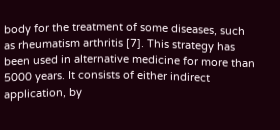body for the treatment of some diseases, such as rheumatism arthritis [7]. This strategy has been used in alternative medicine for more than 5000 years. It consists of either indirect application, by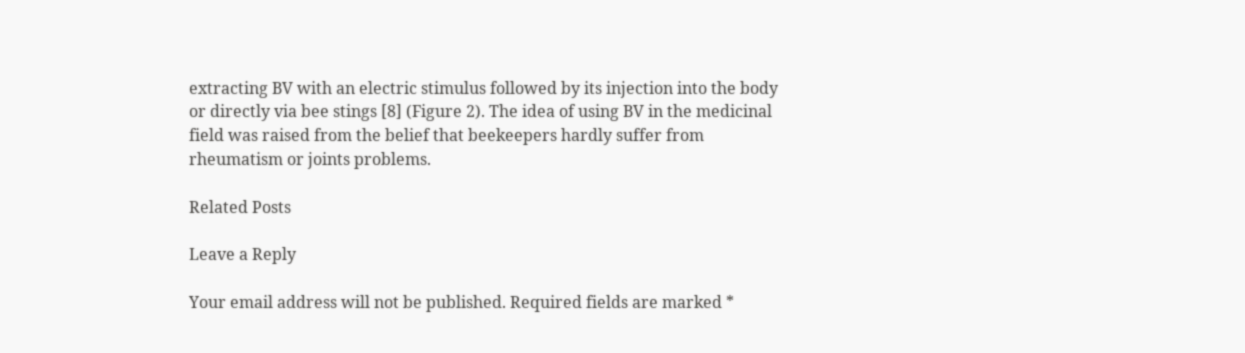extracting BV with an electric stimulus followed by its injection into the body or directly via bee stings [8] (Figure 2). The idea of using BV in the medicinal field was raised from the belief that beekeepers hardly suffer from rheumatism or joints problems.

Related Posts

Leave a Reply

Your email address will not be published. Required fields are marked *